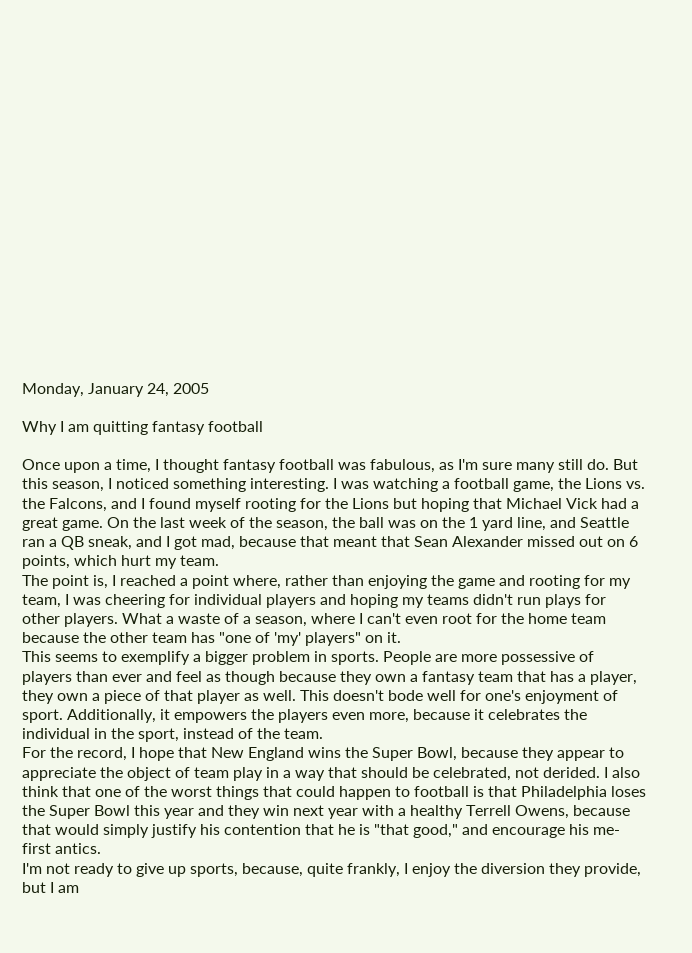Monday, January 24, 2005

Why I am quitting fantasy football

Once upon a time, I thought fantasy football was fabulous, as I'm sure many still do. But this season, I noticed something interesting. I was watching a football game, the Lions vs. the Falcons, and I found myself rooting for the Lions but hoping that Michael Vick had a great game. On the last week of the season, the ball was on the 1 yard line, and Seattle ran a QB sneak, and I got mad, because that meant that Sean Alexander missed out on 6 points, which hurt my team.
The point is, I reached a point where, rather than enjoying the game and rooting for my team, I was cheering for individual players and hoping my teams didn't run plays for other players. What a waste of a season, where I can't even root for the home team because the other team has "one of 'my' players" on it.
This seems to exemplify a bigger problem in sports. People are more possessive of players than ever and feel as though because they own a fantasy team that has a player, they own a piece of that player as well. This doesn't bode well for one's enjoyment of sport. Additionally, it empowers the players even more, because it celebrates the individual in the sport, instead of the team.
For the record, I hope that New England wins the Super Bowl, because they appear to appreciate the object of team play in a way that should be celebrated, not derided. I also think that one of the worst things that could happen to football is that Philadelphia loses the Super Bowl this year and they win next year with a healthy Terrell Owens, because that would simply justify his contention that he is "that good," and encourage his me-first antics.
I'm not ready to give up sports, because, quite frankly, I enjoy the diversion they provide, but I am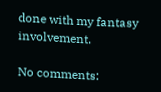done with my fantasy involvement.

No comments: